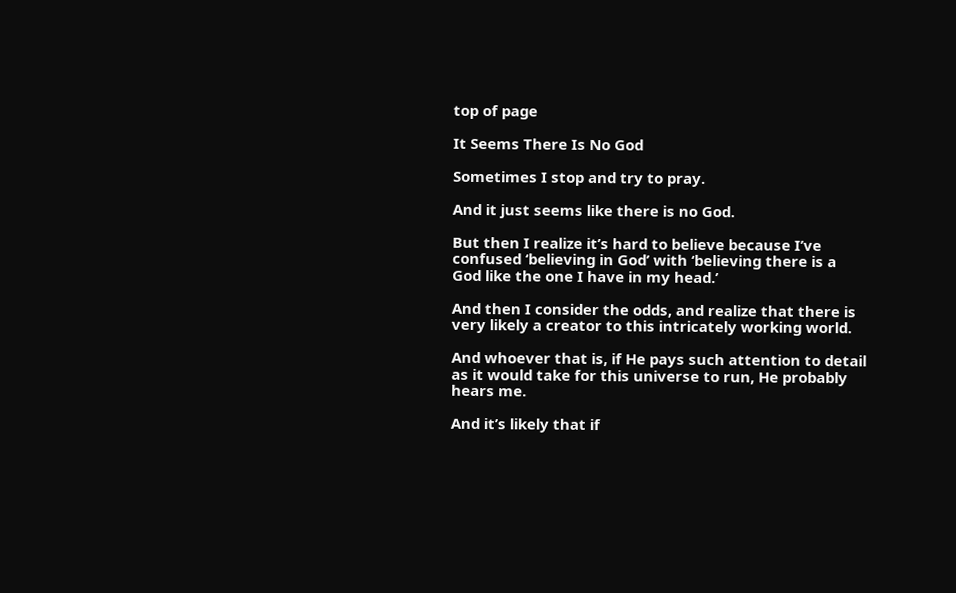top of page

It Seems There Is No God

Sometimes I stop and try to pray.

And it just seems like there is no God.

But then I realize it’s hard to believe because I’ve confused ‘believing in God’ with ‘believing there is a God like the one I have in my head.’

And then I consider the odds, and realize that there is very likely a creator to this intricately working world.

And whoever that is, if He pays such attention to detail as it would take for this universe to run, He probably hears me.

And it’s likely that if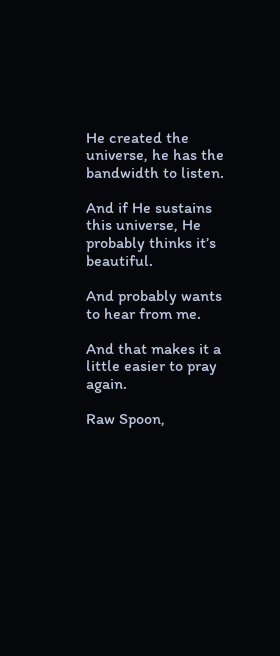He created the universe, he has the bandwidth to listen.

And if He sustains this universe, He probably thinks it’s beautiful.

And probably wants to hear from me.

And that makes it a little easier to pray again.

Raw Spoon,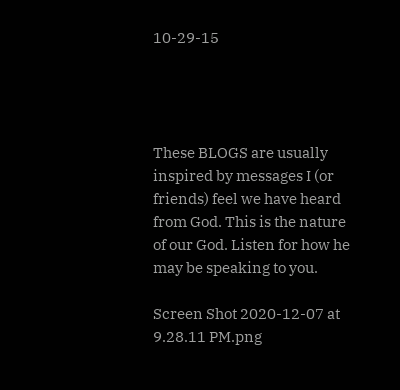10-29-15




These BLOGS are usually inspired by messages I (or friends) feel we have heard from God. This is the nature of our God. Listen for how he may be speaking to you.

Screen Shot 2020-12-07 at 9.28.11 PM.png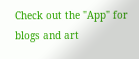Check out the "App" for blogs and art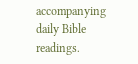accompanying daily Bible readings.